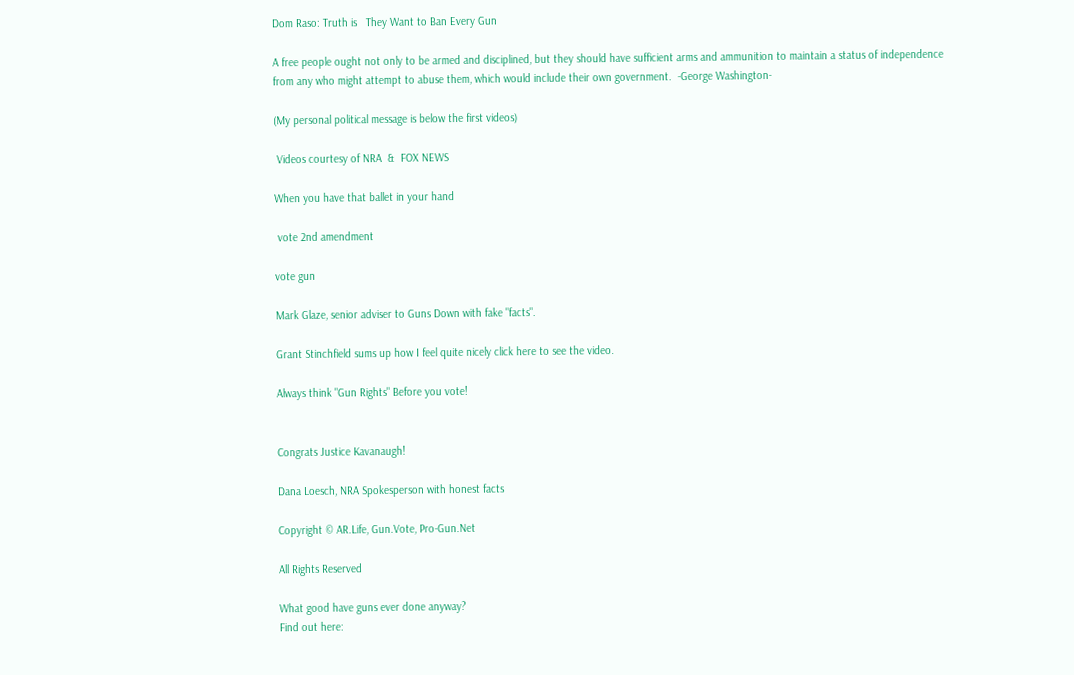Dom Raso: Truth is   They Want to Ban Every Gun

A free people ought not only to be armed and disciplined, but they should have sufficient arms and ammunition to maintain a status of independence from any who might attempt to abuse them, which would include their own government.  -George Washington-

(My personal political message is below the first videos)

 Videos courtesy of NRA  &  FOX NEWS

When you have that ballet in your hand

 vote 2nd amendment

vote gun

Mark Glaze, senior adviser to Guns Down with fake "facts".

Grant Stinchfield sums up how I feel quite nicely click here to see the video.

Always think "Gun Rights" Before you vote!


Congrats Justice Kavanaugh!

Dana Loesch, NRA Spokesperson with honest facts

Copyright © AR.Life, Gun.Vote, Pro-Gun.Net

All Rights Reserved

What good have guns ever done anyway?
Find out here: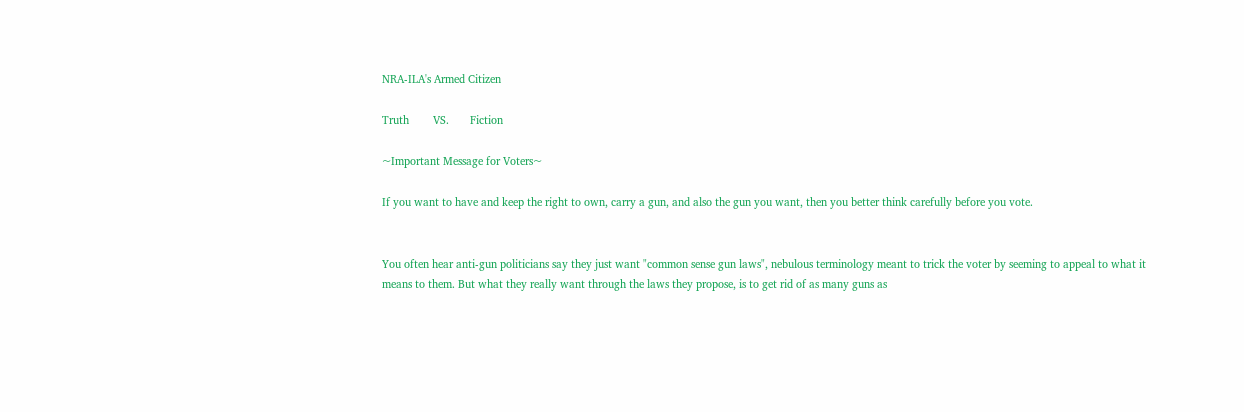NRA-ILA's Armed Citizen

Truth        VS.       Fiction

~Important Message for Voters~

If you want to have and keep the right to own, carry a gun, and also the gun you want, then you better think carefully before you vote.


You often hear anti-gun politicians say they just want "common sense gun laws", nebulous terminology meant to trick the voter by seeming to appeal to what it means to them. But what they really want through the laws they propose, is to get rid of as many guns as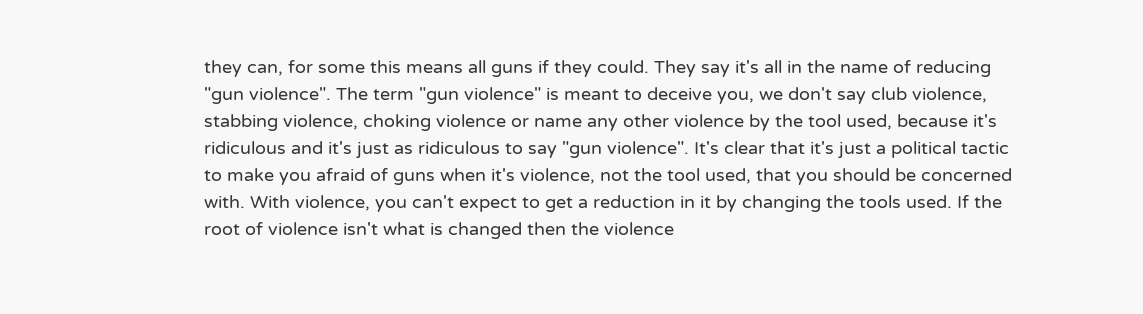they can, for some this means all guns if they could. They say it's all in the name of reducing "gun violence". The term "gun violence" is meant to deceive you, we don't say club violence, stabbing violence, choking violence or name any other violence by the tool used, because it's ridiculous and it's just as ridiculous to say "gun violence". It's clear that it's just a political tactic to make you afraid of guns when it's violence, not the tool used, that you should be concerned with. With violence, you can't expect to get a reduction in it by changing the tools used. If the root of violence isn't what is changed then the violence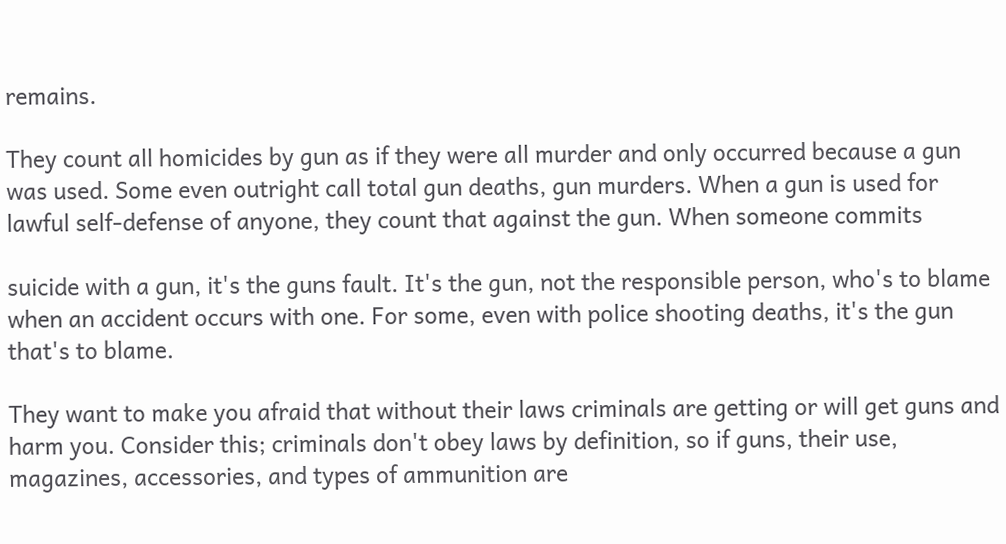remains.

They count all homicides by gun as if they were all murder and only occurred because a gun was used. Some even outright call total gun deaths, gun murders. When a gun is used for lawful self-defense of anyone, they count that against the gun. When someone commits

suicide with a gun, it's the guns fault. It's the gun, not the responsible person, who's to blame when an accident occurs with one. For some, even with police shooting deaths, it's the gun that's to blame.

They want to make you afraid that without their laws criminals are getting or will get guns and harm you. Consider this; criminals don't obey laws by definition, so if guns, their use, magazines, accessories, and types of ammunition are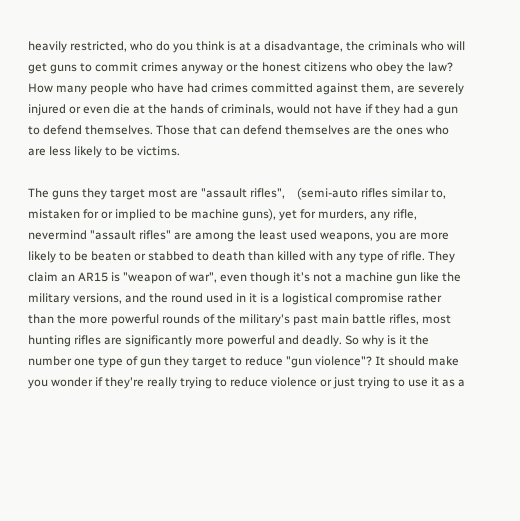heavily restricted, who do you think is at a disadvantage, the criminals who will get guns to commit crimes anyway or the honest citizens who obey the law? How many people who have had crimes committed against them, are severely injured or even die at the hands of criminals, would not have if they had a gun to defend themselves. Those that can defend themselves are the ones who are less likely to be victims.

The guns they target most are "assault rifles",    (semi-auto rifles similar to, mistaken for or implied to be machine guns), yet for murders, any rifle, nevermind "assault rifles" are among the least used weapons, you are more likely to be beaten or stabbed to death than killed with any type of rifle. They claim an AR15 is "weapon of war", even though it's not a machine gun like the military versions, and the round used in it is a logistical compromise rather than the more powerful rounds of the military's past main battle rifles, most hunting rifles are significantly more powerful and deadly. So why is it the number one type of gun they target to reduce "gun violence"? It should make you wonder if they're really trying to reduce violence or just trying to use it as a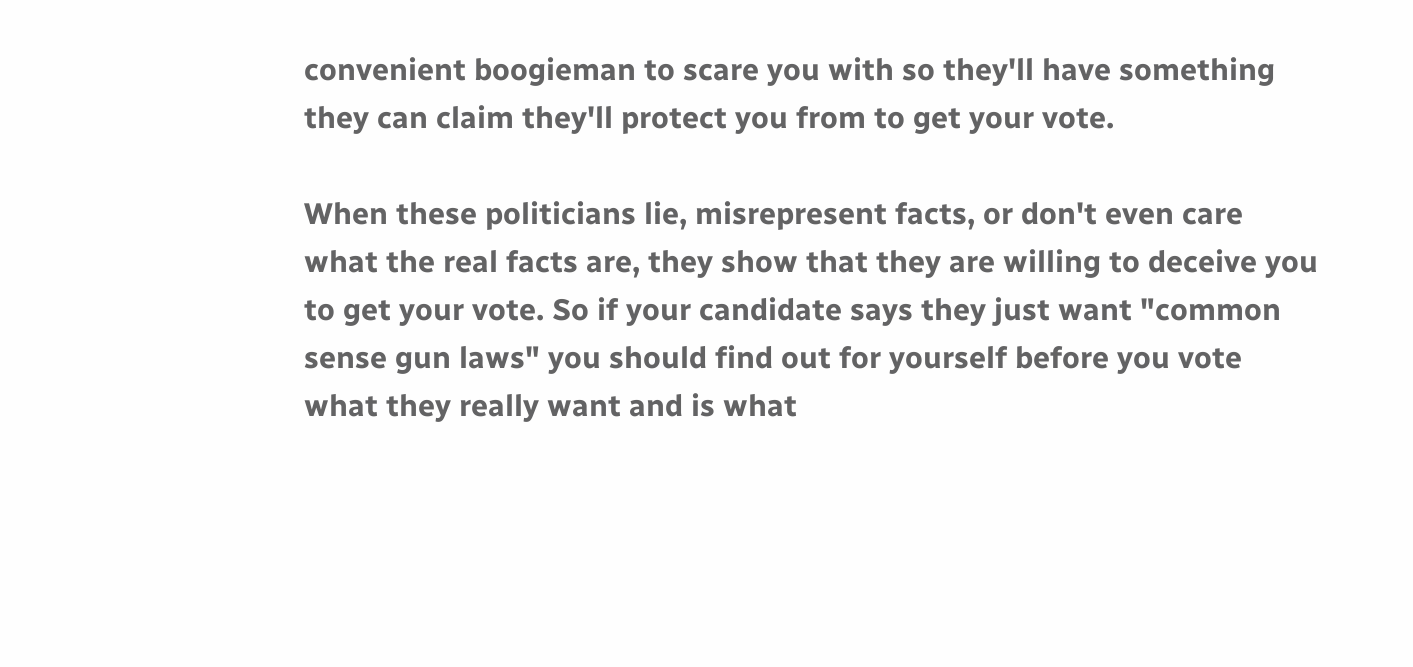convenient boogieman to scare you with so they'll have something they can claim they'll protect you from to get your vote.

When these politicians lie, misrepresent facts, or don't even care what the real facts are, they show that they are willing to deceive you to get your vote. So if your candidate says they just want "common sense gun laws" you should find out for yourself before you vote what they really want and is what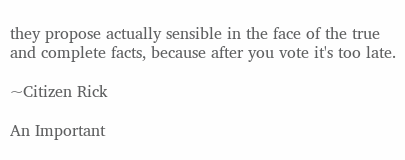they propose actually sensible in the face of the true and complete facts, because after you vote it's too late.

~Citizen Rick

An Important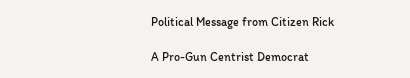Political Message from Citizen Rick

A Pro-Gun Centrist Democrat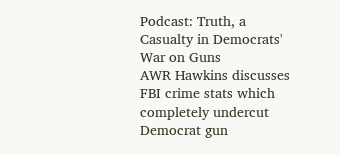Podcast: Truth, a Casualty in Democrats' War on Guns
AWR Hawkins discusses FBI crime stats which completely undercut Democrat gun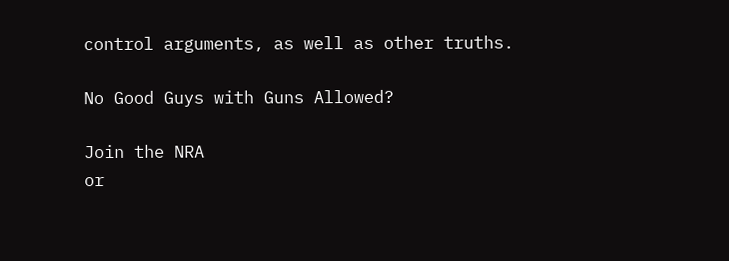control arguments, as well as other truths.

No Good Guys with Guns Allowed?

Join the NRA
or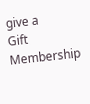give a
Gift Membership